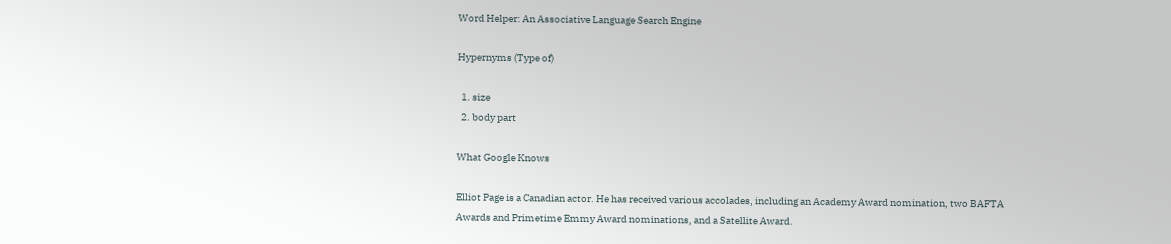Word Helper: An Associative Language Search Engine

Hypernyms (Type of)

  1. size
  2. body part

What Google Knows

Elliot Page is a Canadian actor. He has received various accolades, including an Academy Award nomination, two BAFTA Awards and Primetime Emmy Award nominations, and a Satellite Award.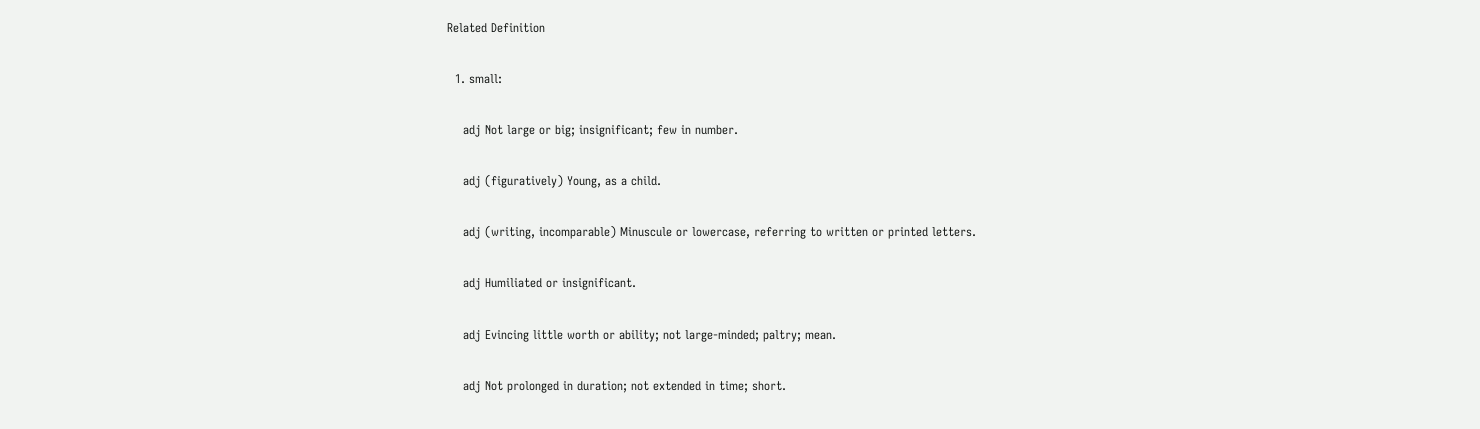Related Definition

  1. small:

    adj Not large or big; insignificant; few in number.

    adj (figuratively) Young, as a child.

    adj (writing, incomparable) Minuscule or lowercase, referring to written or printed letters.

    adj Humiliated or insignificant.

    adj Evincing little worth or ability; not large-minded; paltry; mean.

    adj Not prolonged in duration; not extended in time; short.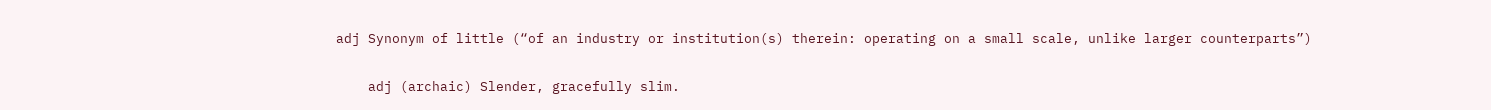adj Synonym of little (“of an industry or institution(s) therein: operating on a small scale, unlike larger counterparts”)

    adj (archaic) Slender, gracefully slim.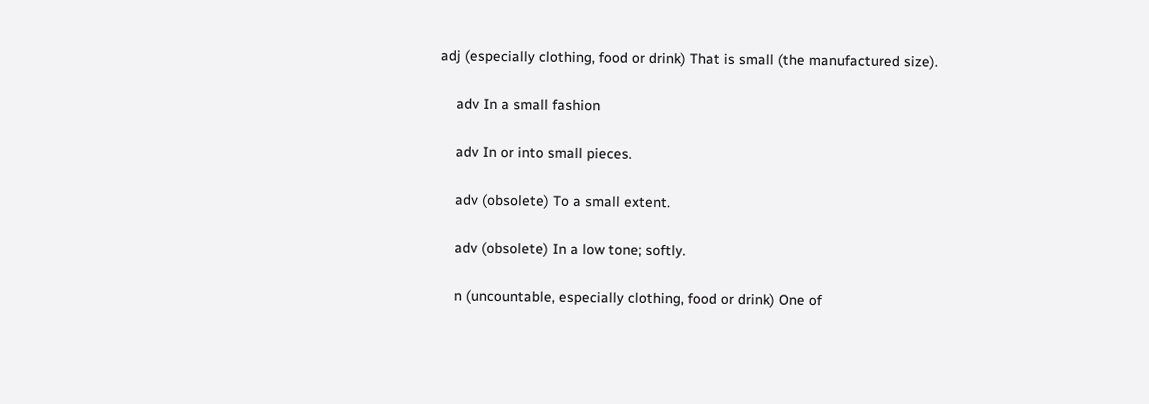adj (especially clothing, food or drink) That is small (the manufactured size).

    adv In a small fashion

    adv In or into small pieces.

    adv (obsolete) To a small extent.

    adv (obsolete) In a low tone; softly.

    n (uncountable, especially clothing, food or drink) One of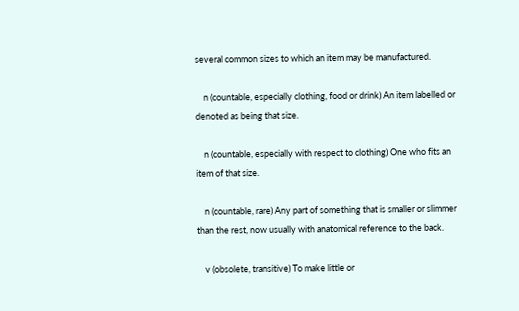several common sizes to which an item may be manufactured.

    n (countable, especially clothing, food or drink) An item labelled or denoted as being that size.

    n (countable, especially with respect to clothing) One who fits an item of that size.

    n (countable, rare) Any part of something that is smaller or slimmer than the rest, now usually with anatomical reference to the back.

    v (obsolete, transitive) To make little or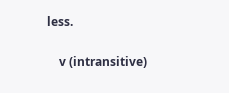less.

    v (intransitive)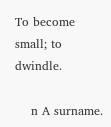To become small; to dwindle.

    n A surname.